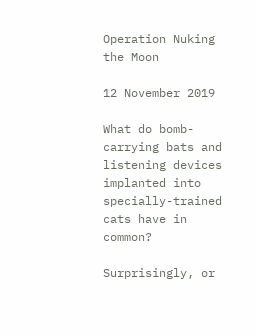Operation Nuking the Moon

12 November 2019

What do bomb-carrying bats and listening devices implanted into specially-trained cats have in common?

Surprisingly, or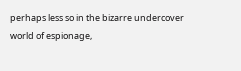perhaps less so in the bizarre undercover world of espionage,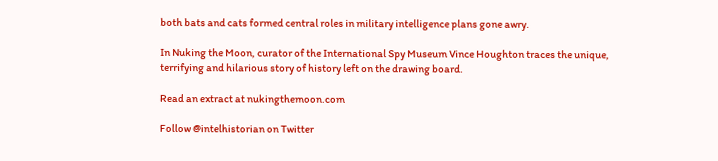both bats and cats formed central roles in military intelligence plans gone awry.

In Nuking the Moon, curator of the International Spy Museum Vince Houghton traces the unique, terrifying and hilarious story of history left on the drawing board.

Read an extract at nukingthemoon.com

Follow @intelhistorian on Twitter